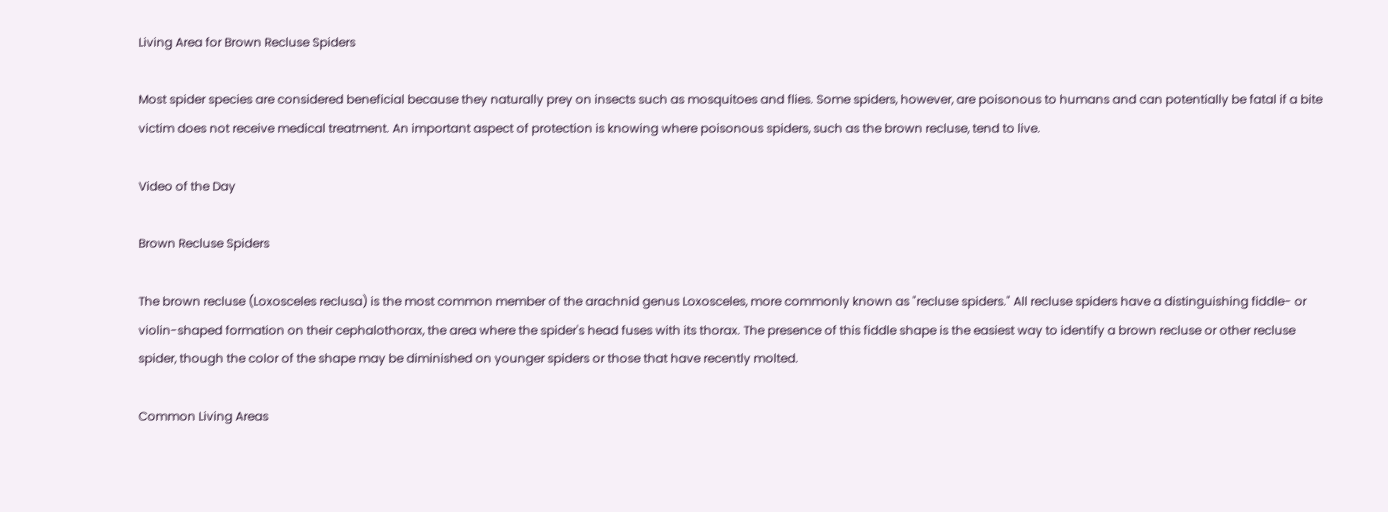Living Area for Brown Recluse Spiders

Most spider species are considered beneficial because they naturally prey on insects such as mosquitoes and flies. Some spiders, however, are poisonous to humans and can potentially be fatal if a bite victim does not receive medical treatment. An important aspect of protection is knowing where poisonous spiders, such as the brown recluse, tend to live.

Video of the Day

Brown Recluse Spiders

The brown recluse (Loxosceles reclusa) is the most common member of the arachnid genus Loxosceles, more commonly known as "recluse spiders." All recluse spiders have a distinguishing fiddle- or violin-shaped formation on their cephalothorax, the area where the spider's head fuses with its thorax. The presence of this fiddle shape is the easiest way to identify a brown recluse or other recluse spider, though the color of the shape may be diminished on younger spiders or those that have recently molted.

Common Living Areas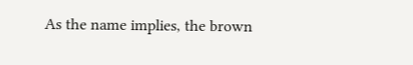As the name implies, the brown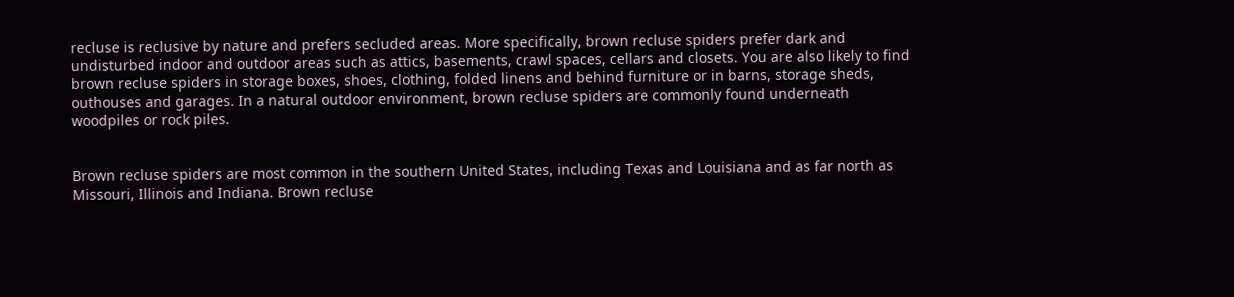recluse is reclusive by nature and prefers secluded areas. More specifically, brown recluse spiders prefer dark and undisturbed indoor and outdoor areas such as attics, basements, crawl spaces, cellars and closets. You are also likely to find brown recluse spiders in storage boxes, shoes, clothing, folded linens and behind furniture or in barns, storage sheds, outhouses and garages. In a natural outdoor environment, brown recluse spiders are commonly found underneath woodpiles or rock piles.


Brown recluse spiders are most common in the southern United States, including Texas and Louisiana and as far north as Missouri, Illinois and Indiana. Brown recluse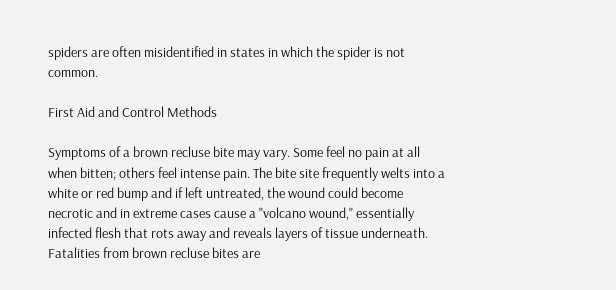spiders are often misidentified in states in which the spider is not common.

First Aid and Control Methods

Symptoms of a brown recluse bite may vary. Some feel no pain at all when bitten; others feel intense pain. The bite site frequently welts into a white or red bump and if left untreated, the wound could become necrotic and in extreme cases cause a "volcano wound," essentially infected flesh that rots away and reveals layers of tissue underneath. Fatalities from brown recluse bites are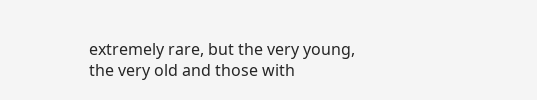extremely rare, but the very young, the very old and those with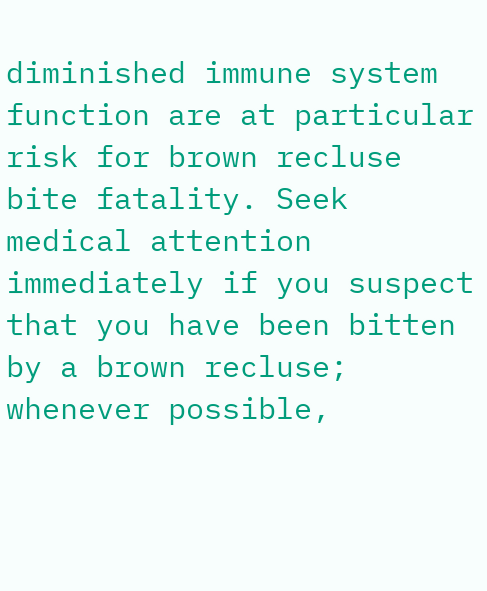diminished immune system function are at particular risk for brown recluse bite fatality. Seek medical attention immediately if you suspect that you have been bitten by a brown recluse; whenever possible,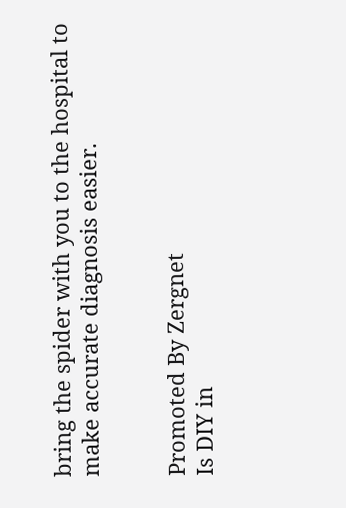bring the spider with you to the hospital to make accurate diagnosis easier.


Promoted By Zergnet
Is DIY in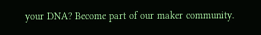your DNA? Become part of our maker community.